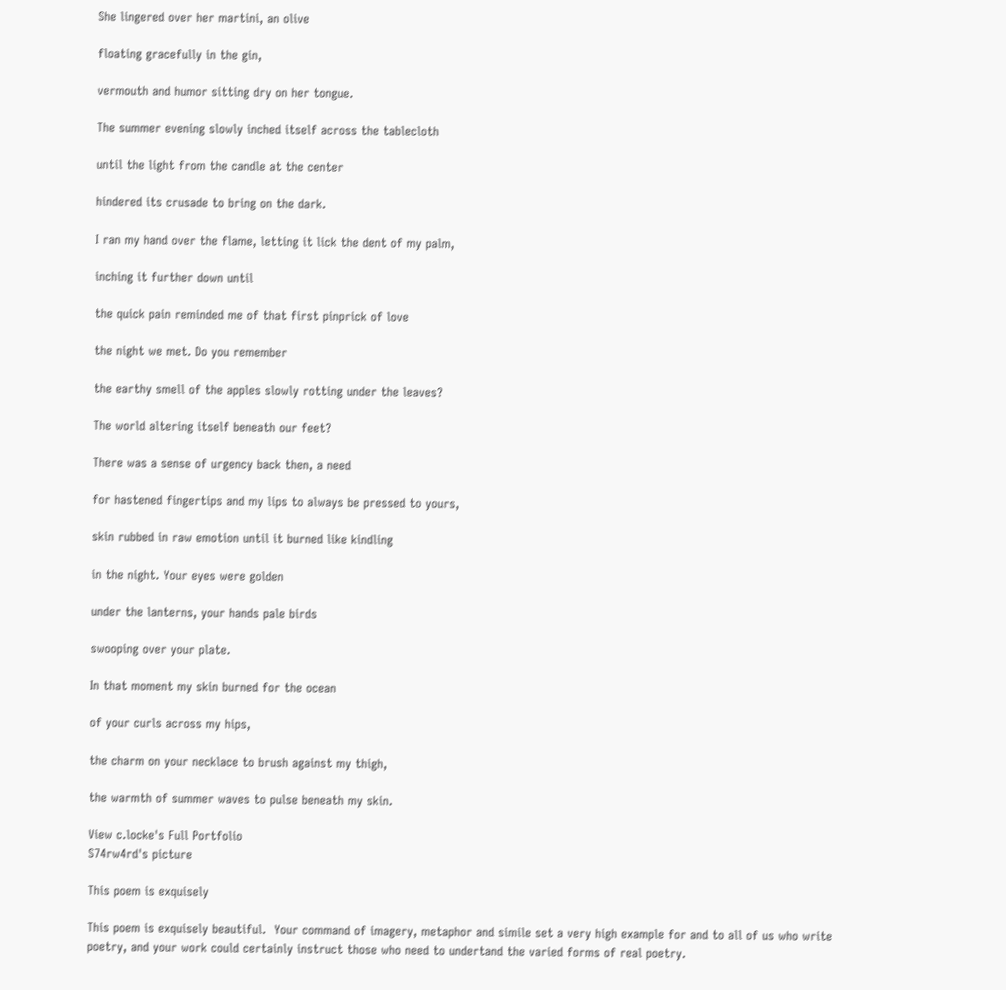She lingered over her martini, an olive

floating gracefully in the gin,

vermouth and humor sitting dry on her tongue.

The summer evening slowly inched itself across the tablecloth

until the light from the candle at the center

hindered its crusade to bring on the dark.

I ran my hand over the flame, letting it lick the dent of my palm,

inching it further down until

the quick pain reminded me of that first pinprick of love

the night we met. Do you remember

the earthy smell of the apples slowly rotting under the leaves?

The world altering itself beneath our feet?

There was a sense of urgency back then, a need

for hastened fingertips and my lips to always be pressed to yours,

skin rubbed in raw emotion until it burned like kindling

in the night. Your eyes were golden

under the lanterns, your hands pale birds

swooping over your plate.

In that moment my skin burned for the ocean

of your curls across my hips,

the charm on your necklace to brush against my thigh,

the warmth of summer waves to pulse beneath my skin.

View c.locke's Full Portfolio
S74rw4rd's picture

This poem is exquisely

This poem is exquisely beautiful.  Your command of imagery, metaphor and simile set a very high example for and to all of us who write poetry, and your work could certainly instruct those who need to undertand the varied forms of real poetry.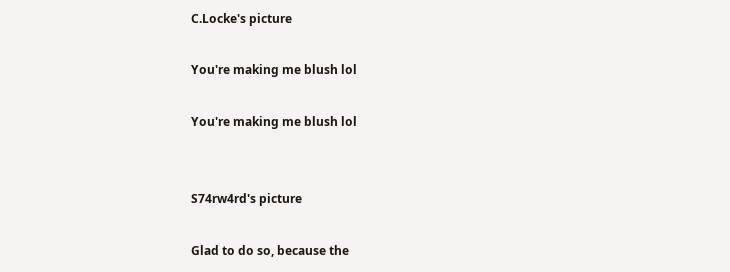C.Locke's picture

You're making me blush lol

You're making me blush lol


S74rw4rd's picture

Glad to do so, because the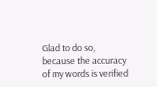Glad to do so, because the accuracy of my words is verified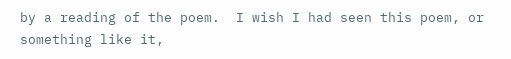by a reading of the poem.  I wish I had seen this poem, or something like it,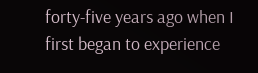forty-five years ago when I first began to experience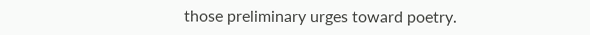those preliminary urges toward poetry.